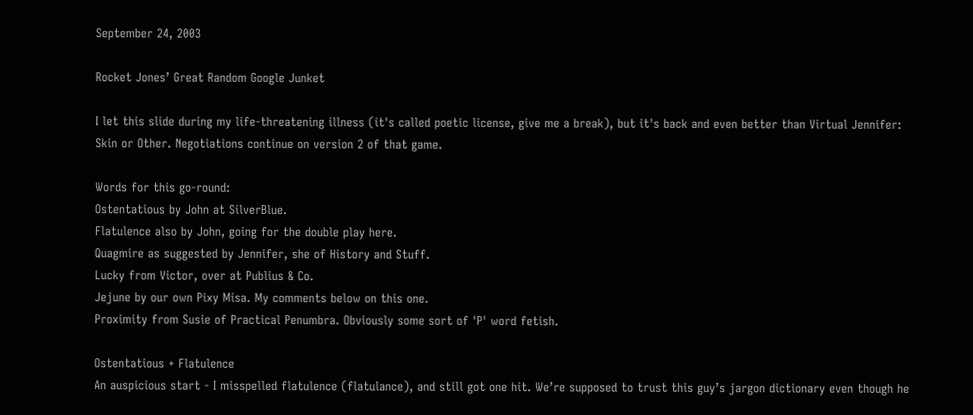September 24, 2003

Rocket Jones’ Great Random Google Junket

I let this slide during my life-threatening illness (it's called poetic license, give me a break), but it's back and even better than Virtual Jennifer: Skin or Other. Negotiations continue on version 2 of that game.

Words for this go-round:
Ostentatious by John at SilverBlue.
Flatulence also by John, going for the double play here.
Quagmire as suggested by Jennifer, she of History and Stuff.
Lucky from Victor, over at Publius & Co.
Jejune by our own Pixy Misa. My comments below on this one.
Proximity from Susie of Practical Penumbra. Obviously some sort of 'P' word fetish.

Ostentatious + Flatulence
An auspicious start - I misspelled flatulence (flatulance), and still got one hit. We’re supposed to trust this guy’s jargon dictionary even though he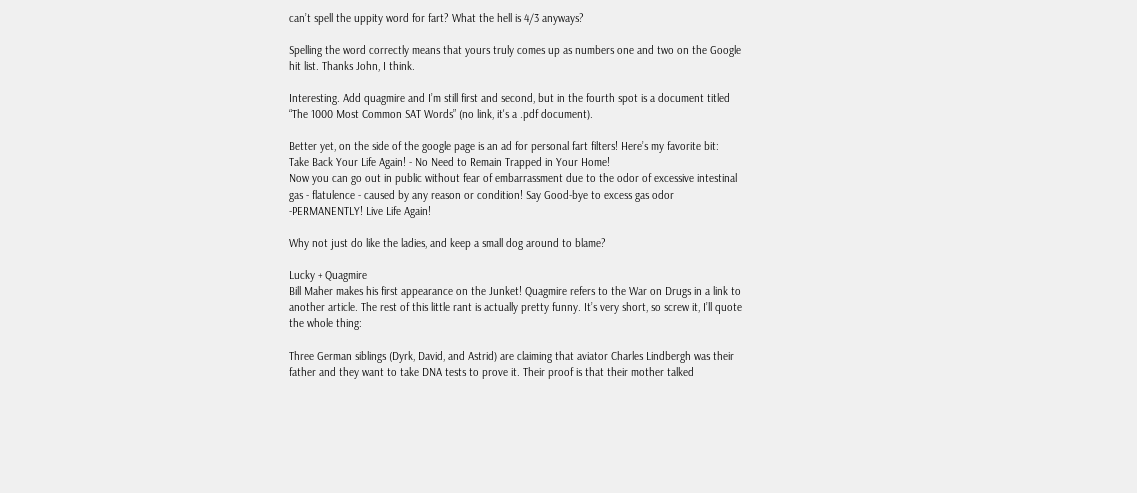can’t spell the uppity word for fart? What the hell is 4/3 anyways?

Spelling the word correctly means that yours truly comes up as numbers one and two on the Google hit list. Thanks John, I think.

Interesting. Add quagmire and I’m still first and second, but in the fourth spot is a document titled “The 1000 Most Common SAT Words” (no link, it's a .pdf document).

Better yet, on the side of the google page is an ad for personal fart filters! Here’s my favorite bit:
Take Back Your Life Again! - No Need to Remain Trapped in Your Home!
Now you can go out in public without fear of embarrassment due to the odor of excessive intestinal gas - flatulence - caused by any reason or condition! Say Good-bye to excess gas odor -PERMANENTLY! Live Life Again!

Why not just do like the ladies, and keep a small dog around to blame?

Lucky + Quagmire
Bill Maher makes his first appearance on the Junket! Quagmire refers to the War on Drugs in a link to another article. The rest of this little rant is actually pretty funny. It’s very short, so screw it, I’ll quote the whole thing:

Three German siblings (Dyrk, David, and Astrid) are claiming that aviator Charles Lindbergh was their father and they want to take DNA tests to prove it. Their proof is that their mother talked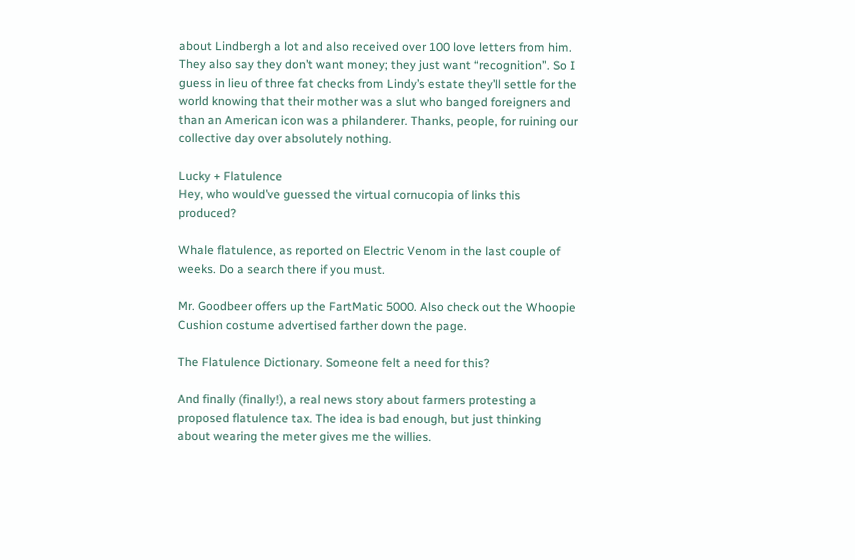about Lindbergh a lot and also received over 100 love letters from him. They also say they don’t want money; they just want “recognition”. So I guess in lieu of three fat checks from Lindy’s estate they’ll settle for the world knowing that their mother was a slut who banged foreigners and than an American icon was a philanderer. Thanks, people, for ruining our collective day over absolutely nothing.

Lucky + Flatulence
Hey, who would’ve guessed the virtual cornucopia of links this produced?

Whale flatulence, as reported on Electric Venom in the last couple of weeks. Do a search there if you must.

Mr. Goodbeer offers up the FartMatic 5000. Also check out the Whoopie Cushion costume advertised farther down the page.

The Flatulence Dictionary. Someone felt a need for this?

And finally (finally!), a real news story about farmers protesting a proposed flatulence tax. The idea is bad enough, but just thinking about wearing the meter gives me the willies.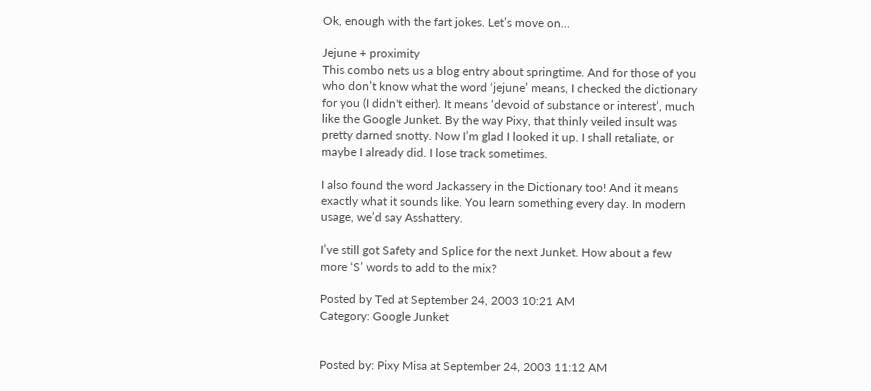Ok, enough with the fart jokes. Let’s move on…

Jejune + proximity
This combo nets us a blog entry about springtime. And for those of you who don’t know what the word ‘jejune’ means, I checked the dictionary for you (I didn't either). It means ‘devoid of substance or interest’, much like the Google Junket. By the way Pixy, that thinly veiled insult was pretty darned snotty. Now I’m glad I looked it up. I shall retaliate, or maybe I already did. I lose track sometimes.

I also found the word Jackassery in the Dictionary too! And it means exactly what it sounds like. You learn something every day. In modern usage, we’d say Asshattery.

I’ve still got Safety and Splice for the next Junket. How about a few more ‘S’ words to add to the mix?

Posted by Ted at September 24, 2003 10:21 AM
Category: Google Junket


Posted by: Pixy Misa at September 24, 2003 11:12 AM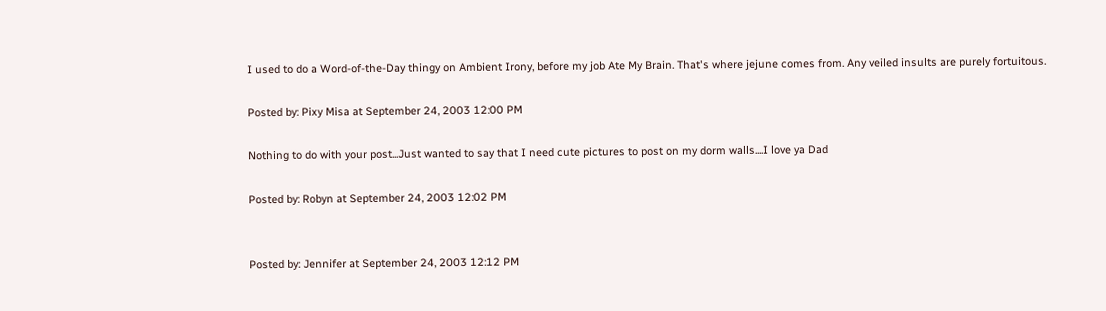I used to do a Word-of-the-Day thingy on Ambient Irony, before my job Ate My Brain. That's where jejune comes from. Any veiled insults are purely fortuitous.

Posted by: Pixy Misa at September 24, 2003 12:00 PM

Nothing to do with your post...Just wanted to say that I need cute pictures to post on my dorm walls....I love ya Dad

Posted by: Robyn at September 24, 2003 12:02 PM


Posted by: Jennifer at September 24, 2003 12:12 PM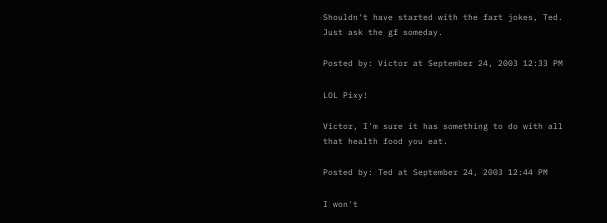Shouldn't have started with the fart jokes, Ted. Just ask the gf someday.

Posted by: Victor at September 24, 2003 12:33 PM

LOL Pixy!

Victor, I'm sure it has something to do with all that health food you eat.

Posted by: Ted at September 24, 2003 12:44 PM

I won't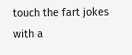touch the fart jokes with a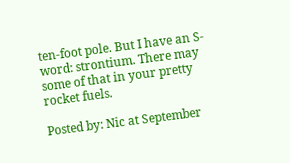ten-foot pole. But I have an S-word: strontium. There may some of that in your pretty rocket fuels.

Posted by: Nic at September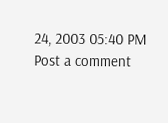24, 2003 05:40 PM
Post a comment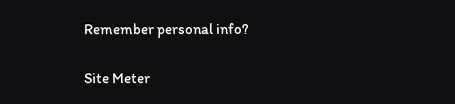Remember personal info?

Site Meter